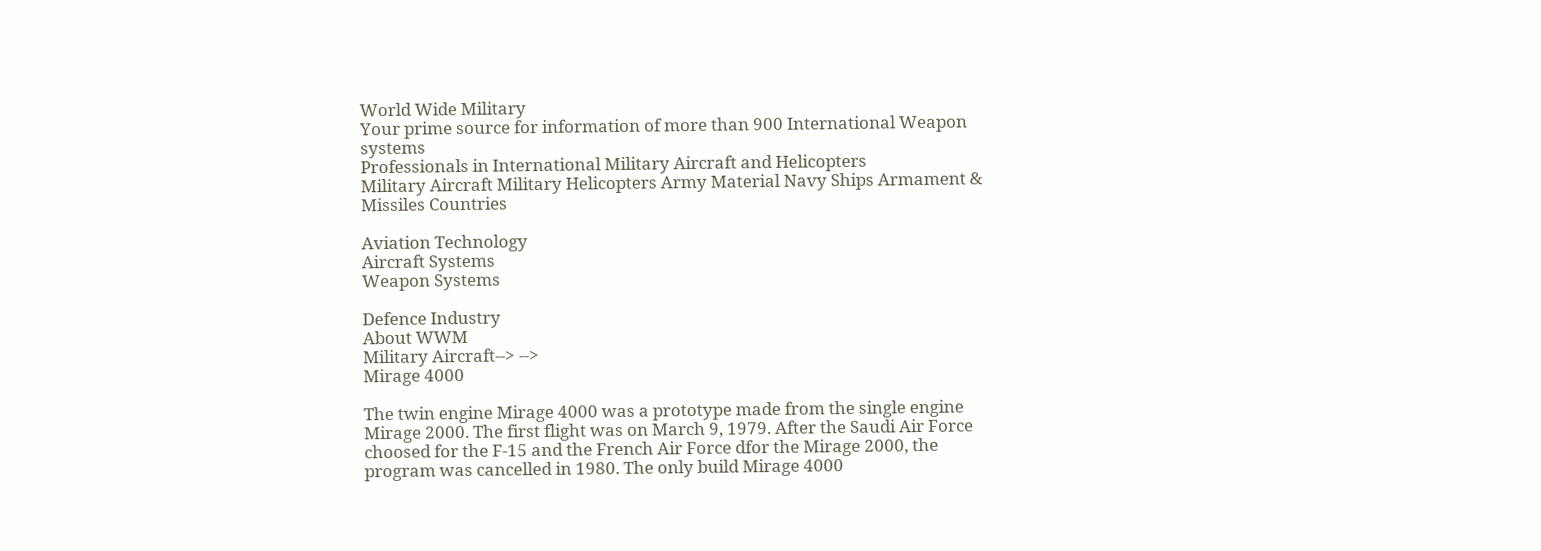World Wide Military
Your prime source for information of more than 900 International Weapon systems
Professionals in International Military Aircraft and Helicopters
Military Aircraft Military Helicopters Army Material Navy Ships Armament & Missiles Countries

Aviation Technology
Aircraft Systems
Weapon Systems

Defence Industry
About WWM
Military Aircraft--> -->
Mirage 4000

The twin engine Mirage 4000 was a prototype made from the single engine Mirage 2000. The first flight was on March 9, 1979. After the Saudi Air Force choosed for the F-15 and the French Air Force dfor the Mirage 2000, the program was cancelled in 1980. The only build Mirage 4000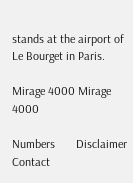stands at the airport of Le Bourget in Paris.

Mirage 4000 Mirage 4000

Numbers       Disclaimer Contact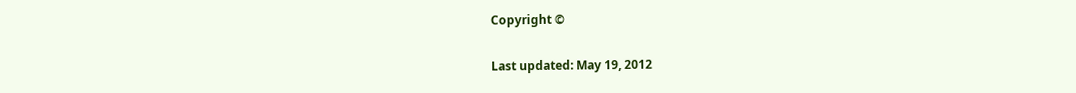Copyright ©

Last updated: May 19, 2012